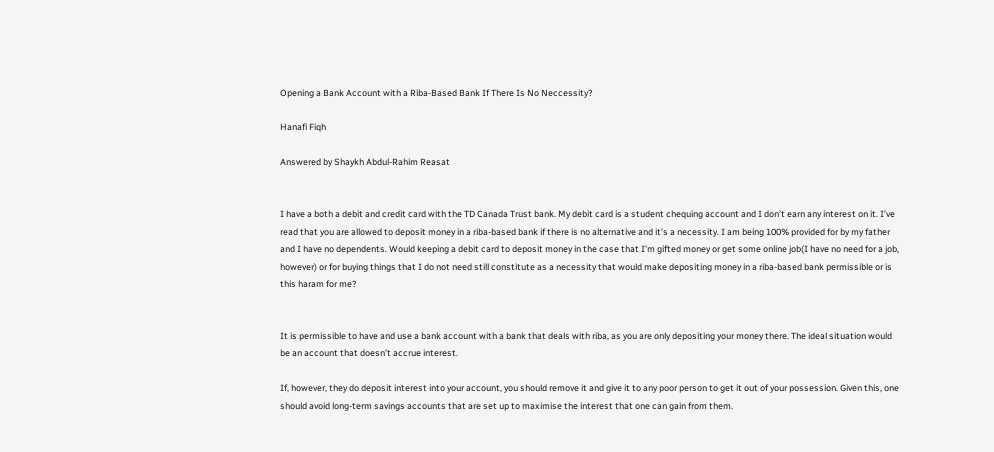Opening a Bank Account with a Riba-Based Bank If There Is No Neccessity?

Hanafi Fiqh

Answered by Shaykh Abdul-Rahim Reasat


I have a both a debit and credit card with the TD Canada Trust bank. My debit card is a student chequing account and I don’t earn any interest on it. I’ve read that you are allowed to deposit money in a riba-based bank if there is no alternative and it’s a necessity. I am being 100% provided for by my father and I have no dependents. Would keeping a debit card to deposit money in the case that I’m gifted money or get some online job(I have no need for a job, however) or for buying things that I do not need still constitute as a necessity that would make depositing money in a riba-based bank permissible or is this haram for me?


It is permissible to have and use a bank account with a bank that deals with riba, as you are only depositing your money there. The ideal situation would be an account that doesn’t accrue interest.

If, however, they do deposit interest into your account, you should remove it and give it to any poor person to get it out of your possession. Given this, one should avoid long-term savings accounts that are set up to maximise the interest that one can gain from them.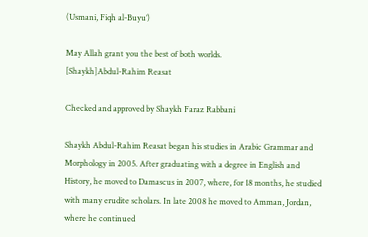(Usmani, Fiqh al-Buyu’)

May Allah grant you the best of both worlds.
[Shaykh]Abdul-Rahim Reasat

Checked and approved by Shaykh Faraz Rabbani

Shaykh Abdul-Rahim Reasat began his studies in Arabic Grammar and Morphology in 2005. After graduating with a degree in English and History, he moved to Damascus in 2007, where, for 18 months, he studied with many erudite scholars. In late 2008 he moved to Amman, Jordan, where he continued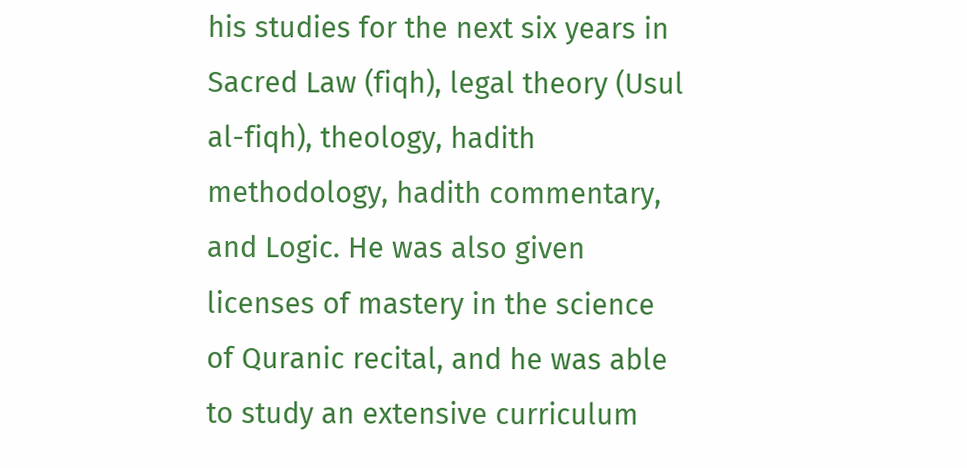his studies for the next six years in Sacred Law (fiqh), legal theory (Usul al-fiqh), theology, hadith methodology, hadith commentary, and Logic. He was also given licenses of mastery in the science of Quranic recital, and he was able to study an extensive curriculum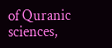of Quranic sciences,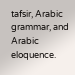tafsir, Arabic grammar, and Arabic eloquence.